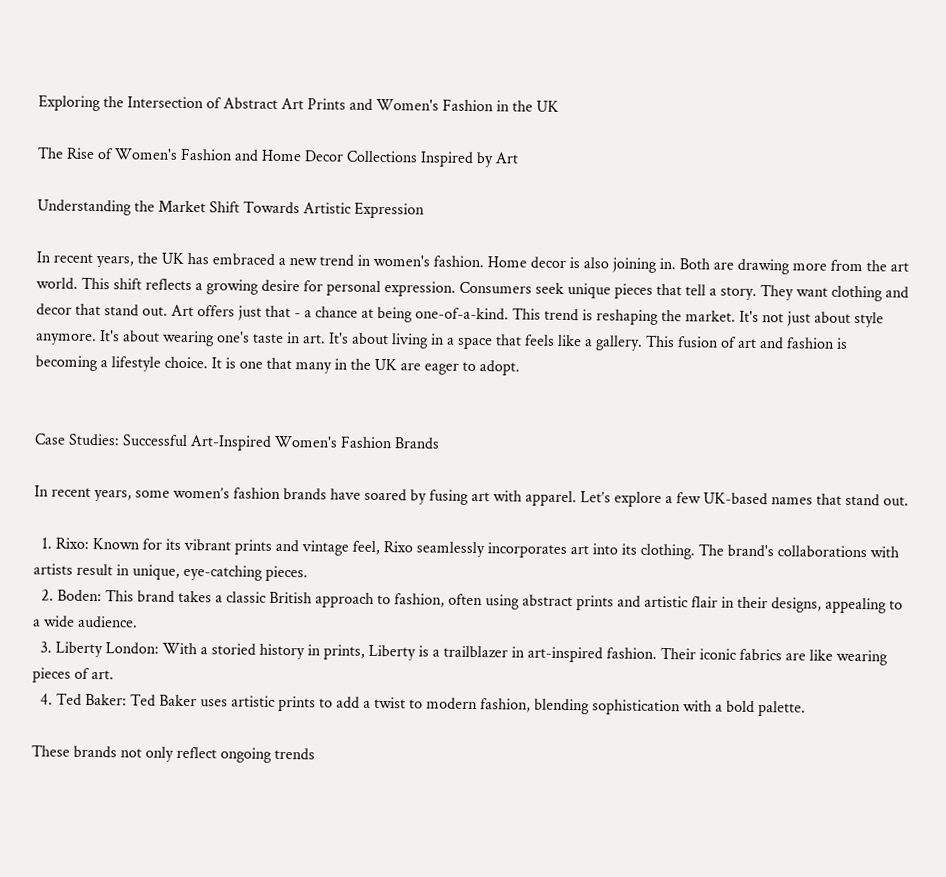Exploring the Intersection of Abstract Art Prints and Women's Fashion in the UK

The Rise of Women's Fashion and Home Decor Collections Inspired by Art

Understanding the Market Shift Towards Artistic Expression

In recent years, the UK has embraced a new trend in women's fashion. Home decor is also joining in. Both are drawing more from the art world. This shift reflects a growing desire for personal expression. Consumers seek unique pieces that tell a story. They want clothing and decor that stand out. Art offers just that - a chance at being one-of-a-kind. This trend is reshaping the market. It's not just about style anymore. It's about wearing one's taste in art. It's about living in a space that feels like a gallery. This fusion of art and fashion is becoming a lifestyle choice. It is one that many in the UK are eager to adopt.


Case Studies: Successful Art-Inspired Women's Fashion Brands

In recent years, some women’s fashion brands have soared by fusing art with apparel. Let’s explore a few UK-based names that stand out.

  1. Rixo: Known for its vibrant prints and vintage feel, Rixo seamlessly incorporates art into its clothing. The brand's collaborations with artists result in unique, eye-catching pieces.
  2. Boden: This brand takes a classic British approach to fashion, often using abstract prints and artistic flair in their designs, appealing to a wide audience.
  3. Liberty London: With a storied history in prints, Liberty is a trailblazer in art-inspired fashion. Their iconic fabrics are like wearing pieces of art.
  4. Ted Baker: Ted Baker uses artistic prints to add a twist to modern fashion, blending sophistication with a bold palette.

These brands not only reflect ongoing trends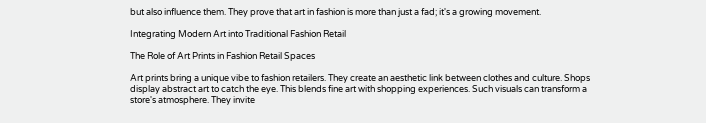but also influence them. They prove that art in fashion is more than just a fad; it's a growing movement.

Integrating Modern Art into Traditional Fashion Retail

The Role of Art Prints in Fashion Retail Spaces

Art prints bring a unique vibe to fashion retailers. They create an aesthetic link between clothes and culture. Shops display abstract art to catch the eye. This blends fine art with shopping experiences. Such visuals can transform a store's atmosphere. They invite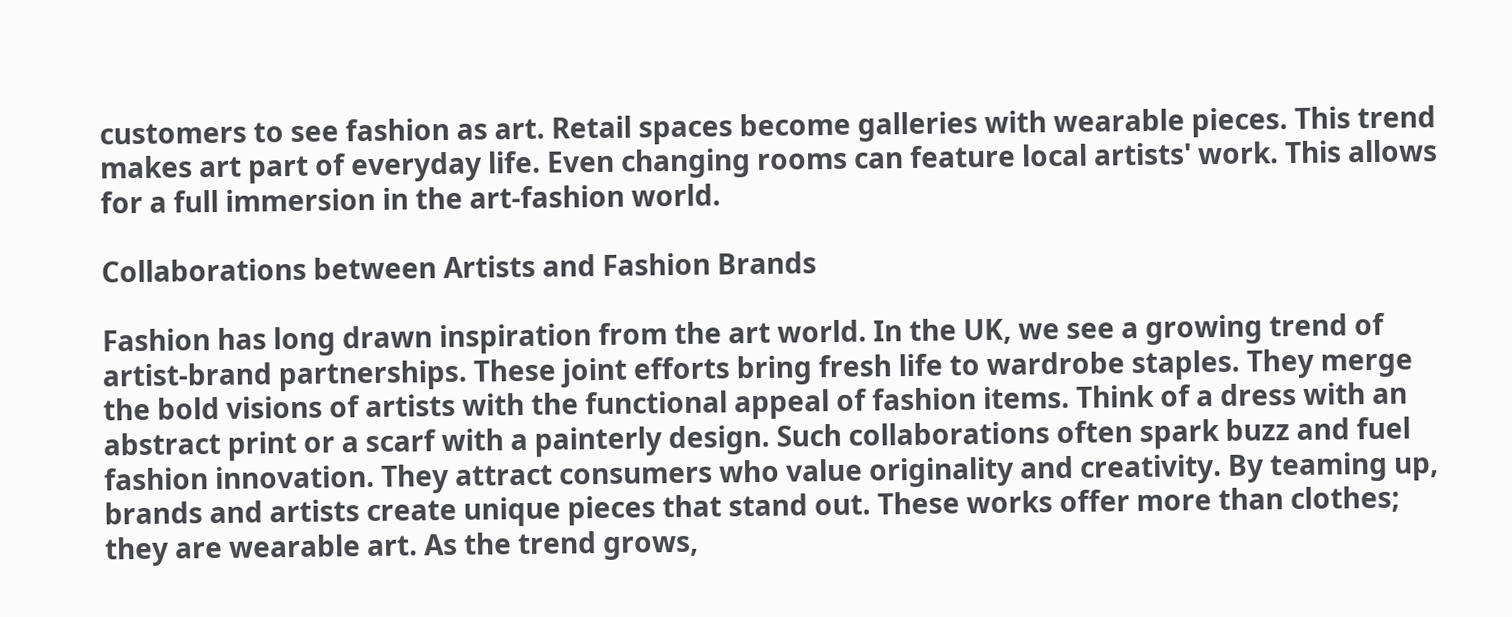customers to see fashion as art. Retail spaces become galleries with wearable pieces. This trend makes art part of everyday life. Even changing rooms can feature local artists' work. This allows for a full immersion in the art-fashion world.

Collaborations between Artists and Fashion Brands

Fashion has long drawn inspiration from the art world. In the UK, we see a growing trend of artist-brand partnerships. These joint efforts bring fresh life to wardrobe staples. They merge the bold visions of artists with the functional appeal of fashion items. Think of a dress with an abstract print or a scarf with a painterly design. Such collaborations often spark buzz and fuel fashion innovation. They attract consumers who value originality and creativity. By teaming up, brands and artists create unique pieces that stand out. These works offer more than clothes; they are wearable art. As the trend grows,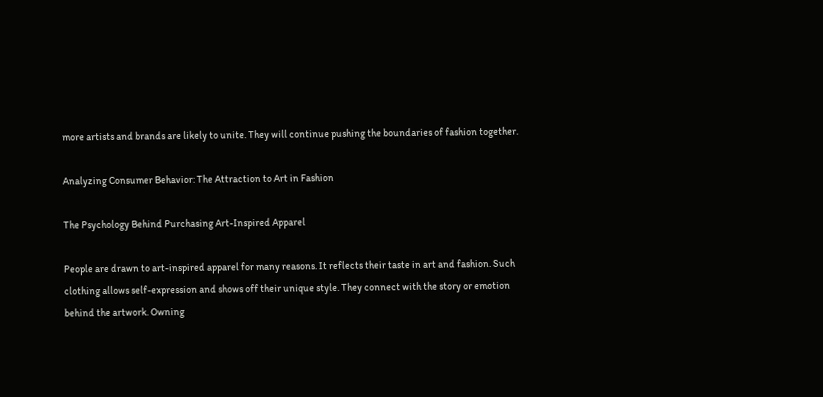more artists and brands are likely to unite. They will continue pushing the boundaries of fashion together.

Analyzing Consumer Behavior: The Attraction to Art in Fashion

The Psychology Behind Purchasing Art-Inspired Apparel

People are drawn to art-inspired apparel for many reasons. It reflects their taste in art and fashion. Such clothing allows self-expression and shows off their unique style. They connect with the story or emotion behind the artwork. Owning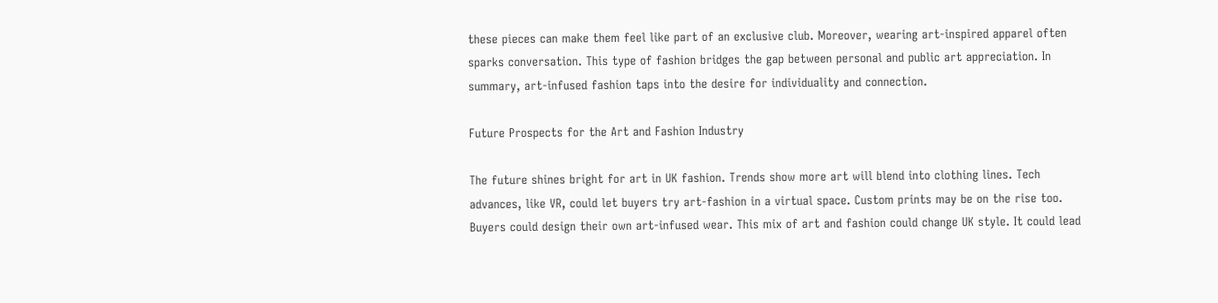these pieces can make them feel like part of an exclusive club. Moreover, wearing art-inspired apparel often sparks conversation. This type of fashion bridges the gap between personal and public art appreciation. In summary, art-infused fashion taps into the desire for individuality and connection.

Future Prospects for the Art and Fashion Industry

The future shines bright for art in UK fashion. Trends show more art will blend into clothing lines. Tech advances, like VR, could let buyers try art-fashion in a virtual space. Custom prints may be on the rise too. Buyers could design their own art-infused wear. This mix of art and fashion could change UK style. It could lead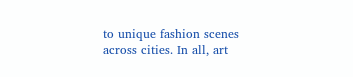to unique fashion scenes across cities. In all, art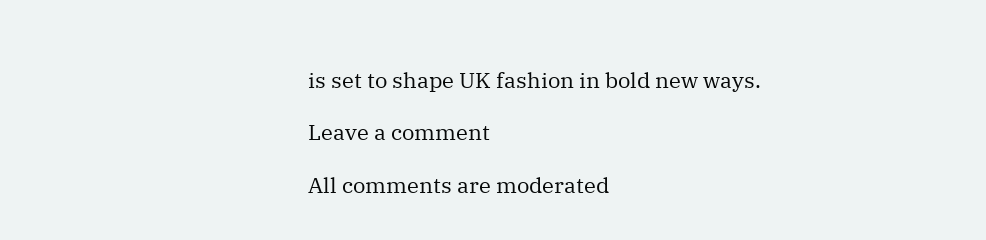is set to shape UK fashion in bold new ways.

Leave a comment

All comments are moderated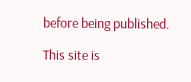before being published.

This site is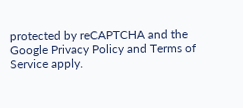protected by reCAPTCHA and the Google Privacy Policy and Terms of Service apply.